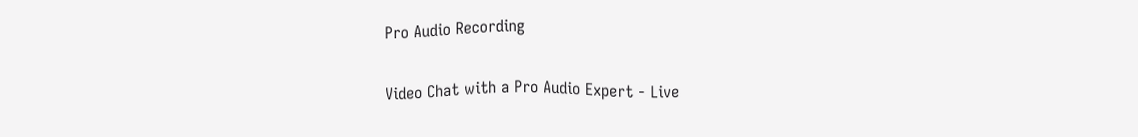Pro Audio Recording

Video Chat with a Pro Audio Expert - Live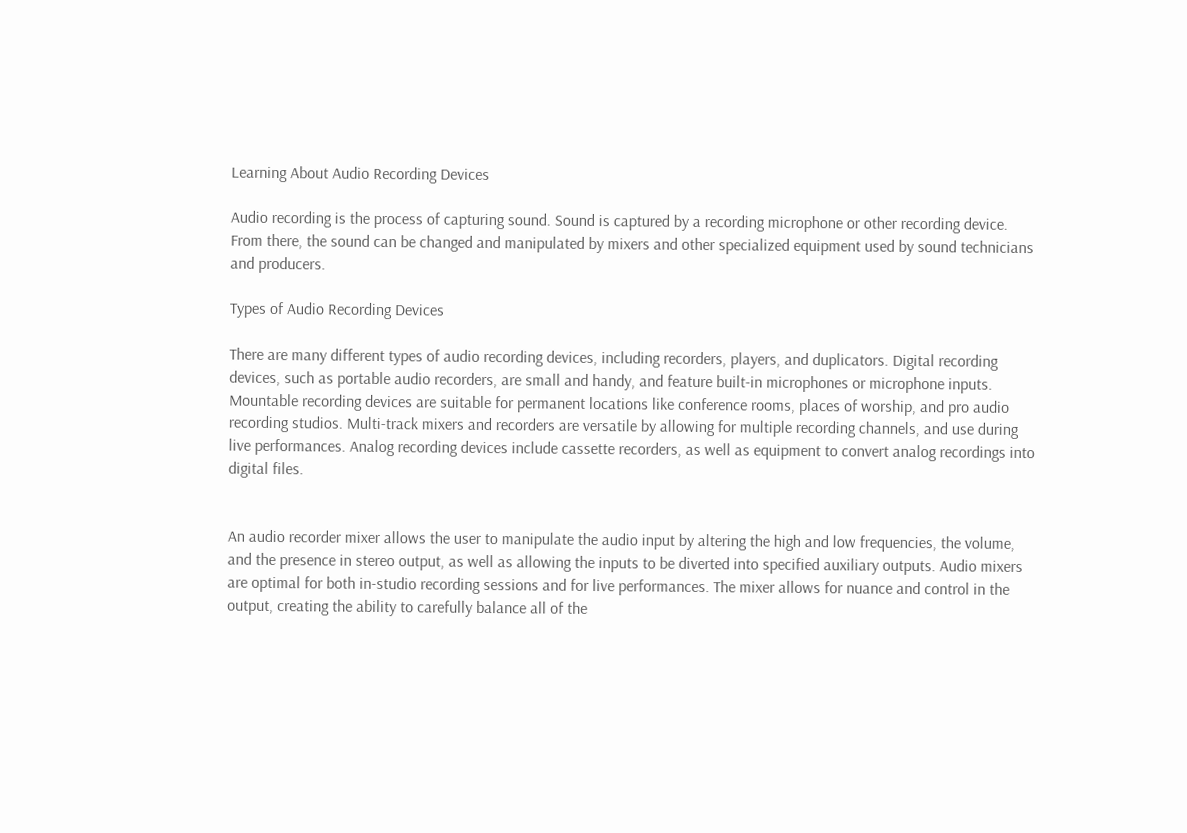Learning About Audio Recording Devices

Audio recording is the process of capturing sound. Sound is captured by a recording microphone or other recording device. From there, the sound can be changed and manipulated by mixers and other specialized equipment used by sound technicians and producers.

Types of Audio Recording Devices

There are many different types of audio recording devices, including recorders, players, and duplicators. Digital recording devices, such as portable audio recorders, are small and handy, and feature built-in microphones or microphone inputs. Mountable recording devices are suitable for permanent locations like conference rooms, places of worship, and pro audio recording studios. Multi-track mixers and recorders are versatile by allowing for multiple recording channels, and use during live performances. Analog recording devices include cassette recorders, as well as equipment to convert analog recordings into digital files.


An audio recorder mixer allows the user to manipulate the audio input by altering the high and low frequencies, the volume, and the presence in stereo output, as well as allowing the inputs to be diverted into specified auxiliary outputs. Audio mixers are optimal for both in-studio recording sessions and for live performances. The mixer allows for nuance and control in the output, creating the ability to carefully balance all of the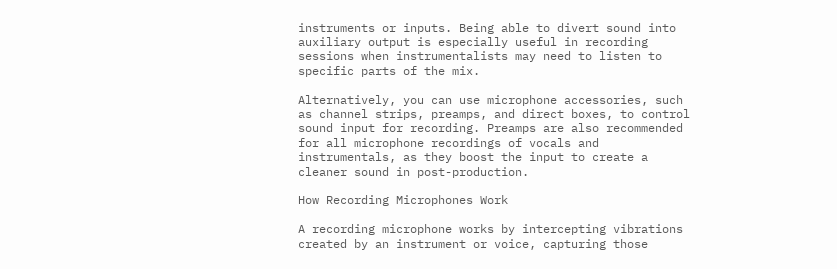instruments or inputs. Being able to divert sound into auxiliary output is especially useful in recording sessions when instrumentalists may need to listen to specific parts of the mix.

Alternatively, you can use microphone accessories, such as channel strips, preamps, and direct boxes, to control sound input for recording. Preamps are also recommended for all microphone recordings of vocals and instrumentals, as they boost the input to create a cleaner sound in post-production.

How Recording Microphones Work

A recording microphone works by intercepting vibrations created by an instrument or voice, capturing those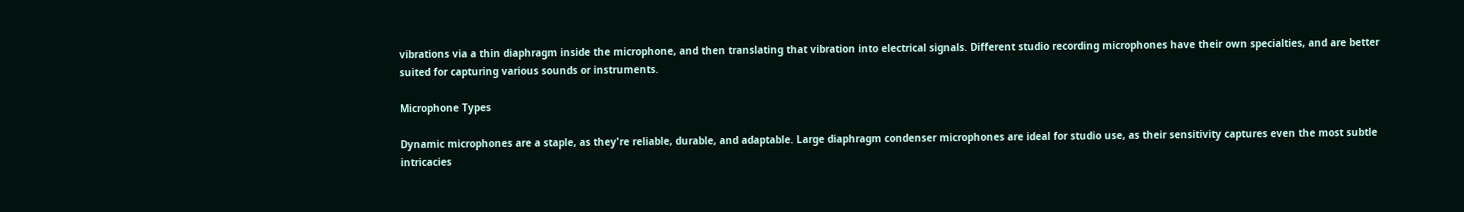vibrations via a thin diaphragm inside the microphone, and then translating that vibration into electrical signals. Different studio recording microphones have their own specialties, and are better suited for capturing various sounds or instruments.

Microphone Types

Dynamic microphones are a staple, as they're reliable, durable, and adaptable. Large diaphragm condenser microphones are ideal for studio use, as their sensitivity captures even the most subtle intricacies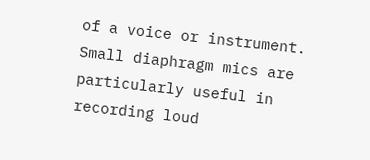of a voice or instrument. Small diaphragm mics are particularly useful in recording loud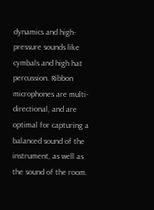dynamics and high-pressure sounds like cymbals and high hat percussion. Ribbon microphones are multi-directional, and are optimal for capturing a balanced sound of the instrument, as well as the sound of the room.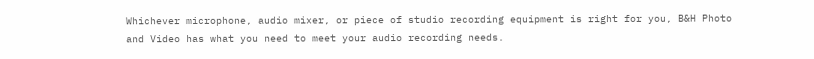Whichever microphone, audio mixer, or piece of studio recording equipment is right for you, B&H Photo and Video has what you need to meet your audio recording needs.